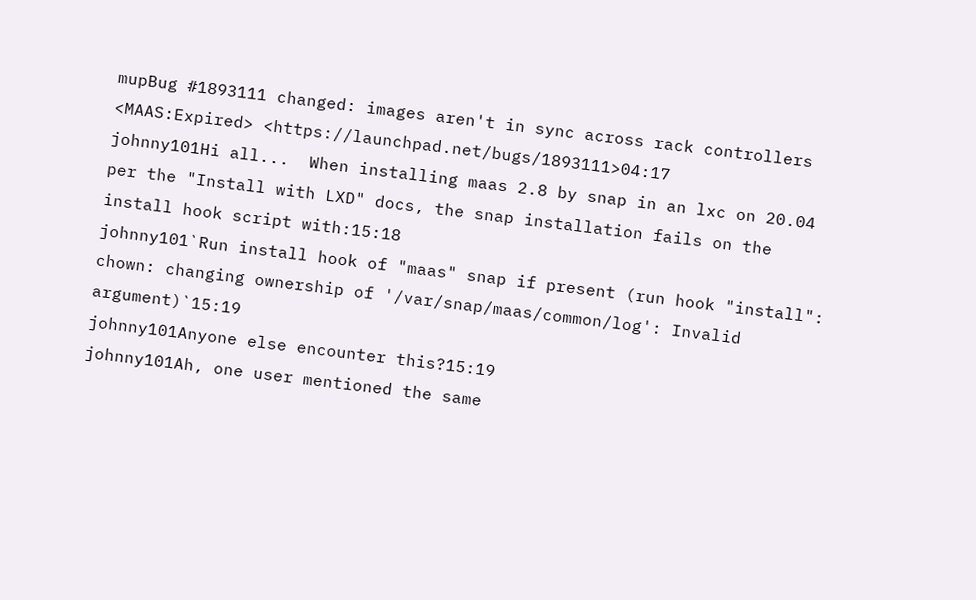mupBug #1893111 changed: images aren't in sync across rack controllers <MAAS:Expired> <https://launchpad.net/bugs/1893111>04:17
johnny101Hi all...  When installing maas 2.8 by snap in an lxc on 20.04 per the "Install with LXD" docs, the snap installation fails on the install hook script with:15:18
johnny101`Run install hook of "maas" snap if present (run hook "install": chown: changing ownership of '/var/snap/maas/common/log': Invalid argument)`15:19
johnny101Anyone else encounter this?15:19
johnny101Ah, one user mentioned the same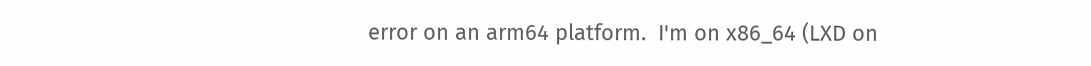error on an arm64 platform.  I'm on x86_64 (LXD on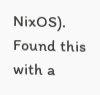NixOS).  Found this with a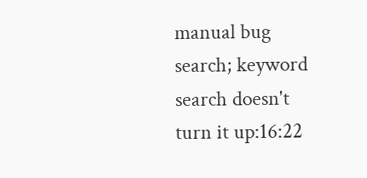manual bug search; keyword search doesn't turn it up:16:22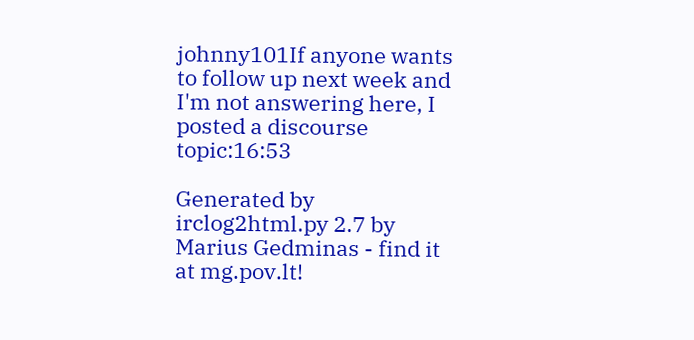johnny101If anyone wants to follow up next week and I'm not answering here, I posted a discourse topic:16:53

Generated by irclog2html.py 2.7 by Marius Gedminas - find it at mg.pov.lt!